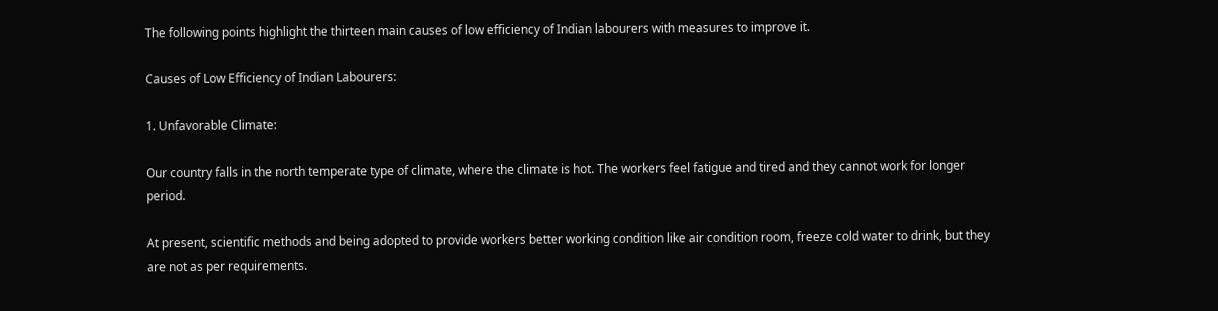The following points highlight the thirteen main causes of low efficiency of Indian labourers with measures to improve it.

Causes of Low Efficiency of Indian Labourers:

1. Unfavorable Climate:

Our country falls in the north temperate type of climate, where the climate is hot. The workers feel fatigue and tired and they cannot work for longer period.

At present, scientific methods and being adopted to provide workers better working condition like air condition room, freeze cold water to drink, but they are not as per requirements.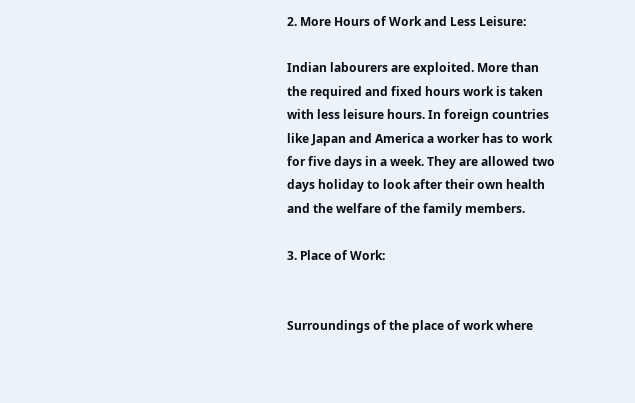2. More Hours of Work and Less Leisure:

Indian labourers are exploited. More than the required and fixed hours work is taken with less leisure hours. In foreign countries like Japan and America a worker has to work for five days in a week. They are allowed two days holiday to look after their own health and the welfare of the family members.

3. Place of Work:


Surroundings of the place of work where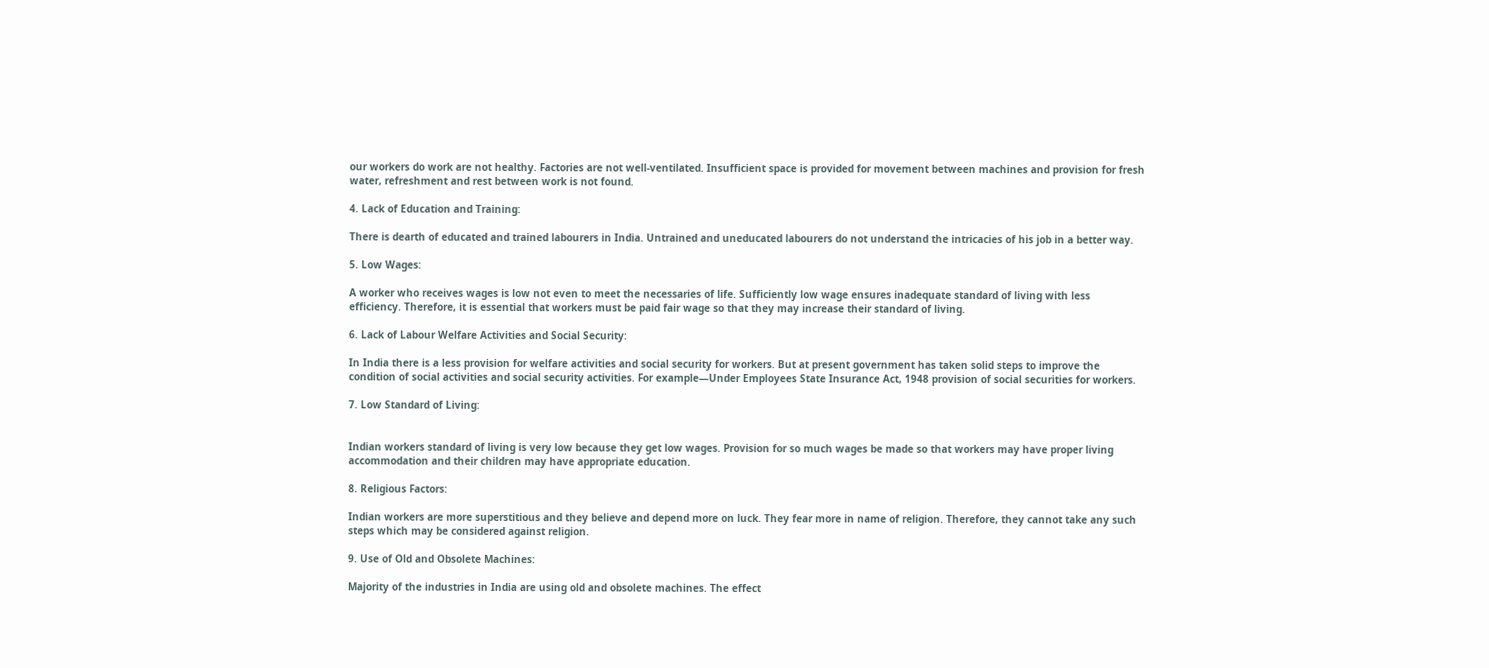our workers do work are not healthy. Factories are not well-ventilated. Insufficient space is provided for movement between machines and provision for fresh water, refreshment and rest between work is not found.

4. Lack of Education and Training:

There is dearth of educated and trained labourers in India. Untrained and uneducated labourers do not understand the intricacies of his job in a better way.

5. Low Wages:

A worker who receives wages is low not even to meet the necessaries of life. Sufficiently low wage ensures inadequate standard of living with less efficiency. Therefore, it is essential that workers must be paid fair wage so that they may increase their standard of living.

6. Lack of Labour Welfare Activities and Social Security:

In India there is a less provision for welfare activities and social security for workers. But at present government has taken solid steps to improve the condition of social activities and social security activities. For example—Under Employees State Insurance Act, 1948 provision of social securities for workers.

7. Low Standard of Living:


Indian workers standard of living is very low because they get low wages. Provision for so much wages be made so that workers may have proper living accommodation and their children may have appropriate education.

8. Religious Factors:

Indian workers are more superstitious and they believe and depend more on luck. They fear more in name of religion. Therefore, they cannot take any such steps which may be considered against religion.

9. Use of Old and Obsolete Machines:

Majority of the industries in India are using old and obsolete machines. The effect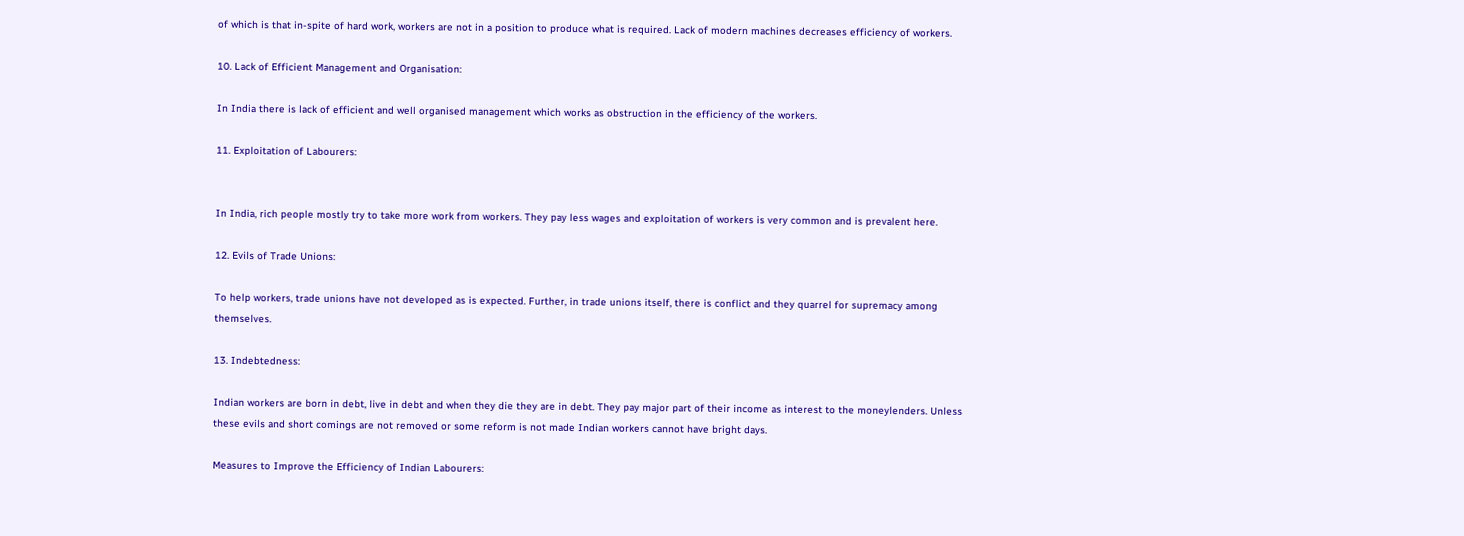of which is that in-spite of hard work, workers are not in a position to produce what is required. Lack of modern machines decreases efficiency of workers.

10. Lack of Efficient Management and Organisation:

In India there is lack of efficient and well organised management which works as obstruction in the efficiency of the workers.

11. Exploitation of Labourers:


In India, rich people mostly try to take more work from workers. They pay less wages and exploitation of workers is very common and is prevalent here.

12. Evils of Trade Unions:

To help workers, trade unions have not developed as is expected. Further, in trade unions itself, there is conflict and they quarrel for supremacy among themselves.

13. Indebtedness:

Indian workers are born in debt, live in debt and when they die they are in debt. They pay major part of their income as interest to the moneylenders. Unless these evils and short comings are not removed or some reform is not made Indian workers cannot have bright days.

Measures to Improve the Efficiency of Indian Labourers: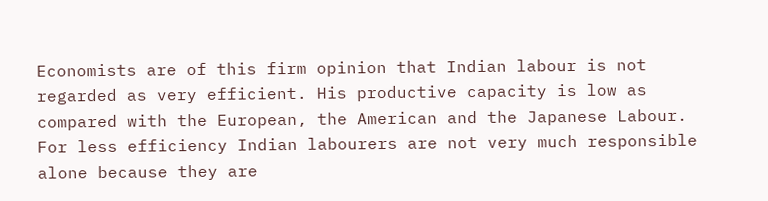Economists are of this firm opinion that Indian labour is not regarded as very efficient. His productive capacity is low as compared with the European, the American and the Japanese Labour. For less efficiency Indian labourers are not very much responsible alone because they are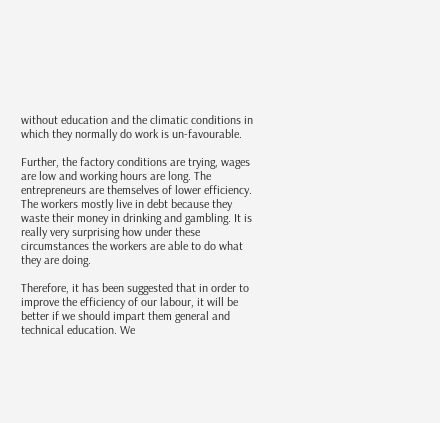without education and the climatic conditions in which they normally do work is un-favourable.

Further, the factory conditions are trying, wages are low and working hours are long. The entrepreneurs are themselves of lower efficiency. The workers mostly live in debt because they waste their money in drinking and gambling. It is really very surprising how under these circumstances the workers are able to do what they are doing.

Therefore, it has been suggested that in order to improve the efficiency of our labour, it will be better if we should impart them general and technical education. We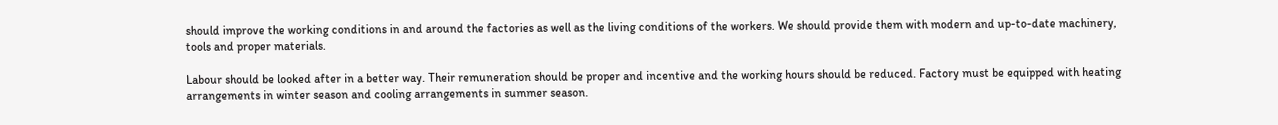should improve the working conditions in and around the factories as well as the living conditions of the workers. We should provide them with modern and up-to-date machinery, tools and proper materials.

Labour should be looked after in a better way. Their remuneration should be proper and incentive and the working hours should be reduced. Factory must be equipped with heating arrangements in winter season and cooling arrangements in summer season.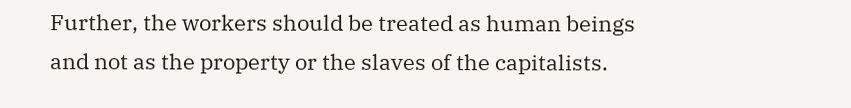Further, the workers should be treated as human beings and not as the property or the slaves of the capitalists.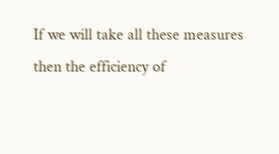If we will take all these measures then the efficiency of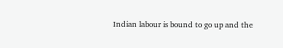Indian labour is bound to go up and the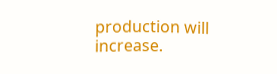production will increase.